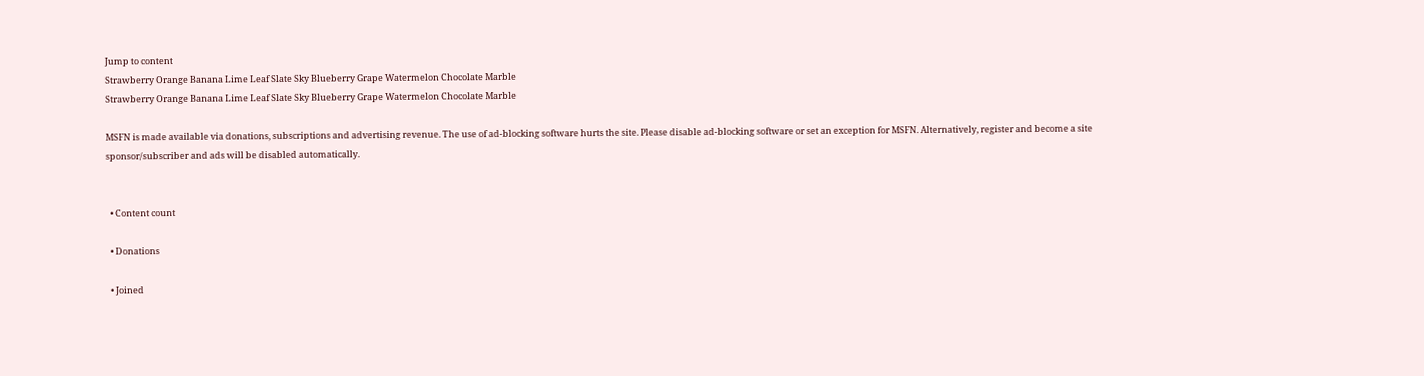Jump to content
Strawberry Orange Banana Lime Leaf Slate Sky Blueberry Grape Watermelon Chocolate Marble
Strawberry Orange Banana Lime Leaf Slate Sky Blueberry Grape Watermelon Chocolate Marble

MSFN is made available via donations, subscriptions and advertising revenue. The use of ad-blocking software hurts the site. Please disable ad-blocking software or set an exception for MSFN. Alternatively, register and become a site sponsor/subscriber and ads will be disabled automatically.


  • Content count

  • Donations

  • Joined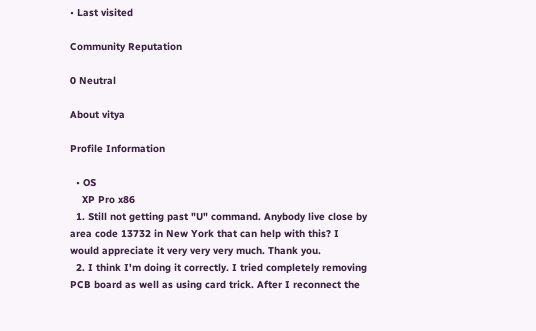• Last visited

Community Reputation

0 Neutral

About vitya

Profile Information

  • OS
    XP Pro x86
  1. Still not getting past "U" command. Anybody live close by area code 13732 in New York that can help with this? I would appreciate it very very very much. Thank you.
  2. I think I'm doing it correctly. I tried completely removing PCB board as well as using card trick. After I reconnect the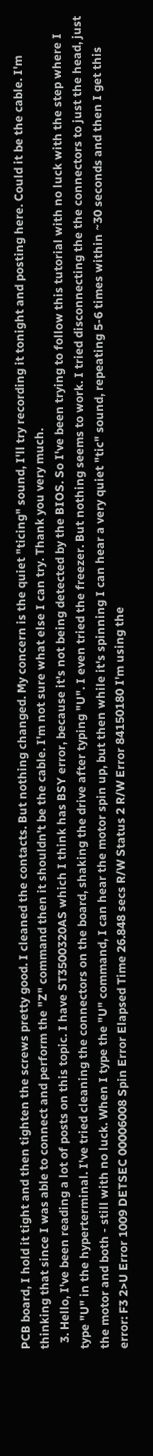PCB board, I hold it tight and then tighten the screws pretty good. I cleaned the contacts. But nothing changed. My concern is the quiet "ticing" sound, I'll try recording it tonight and posting here. Could it be the cable. I'm thinking that since I was able to connect and perform the "Z" command then it shouldn't be the cable. I'm not sure what else I can try. Thank you very much.
  3. Hello, I've been reading a lot of posts on this topic. I have ST3500320AS which I think has BSY error, because it's not being detected by the BIOS. So I've been trying to follow this tutorial with no luck with the step where I type "U" in the hyperterminal. I've tried cleaning the connectors on the board, shaking the drive after typing "U". I even tried the freezer. But nothing seems to work. I tried disconnecting the the connectors to just the head, just the motor and both - still with no luck. When I type the "U" command, I can hear the motor spin up, but then while it's spinning I can hear a very quiet "tic" sound, repeating 5-6 times within ~30 seconds and then I get this error: F3 2>U Error 1009 DETSEC 00006008 Spin Error Elapsed Time 26.848 secs R/W Status 2 R/W Error 84150180 I'm using the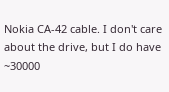Nokia CA-42 cable. I don't care about the drive, but I do have ~30000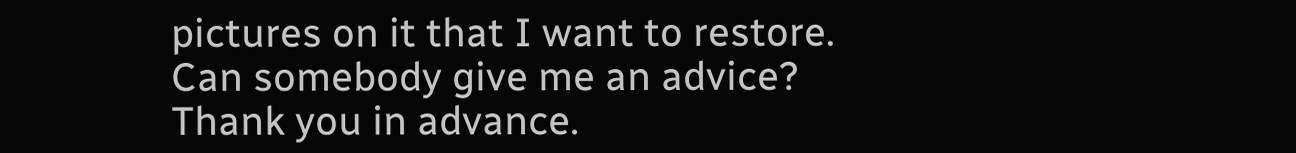pictures on it that I want to restore. Can somebody give me an advice? Thank you in advance.